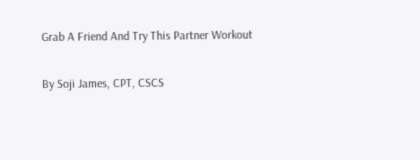Grab A Friend And Try This Partner Workout

By Soji James, CPT, CSCS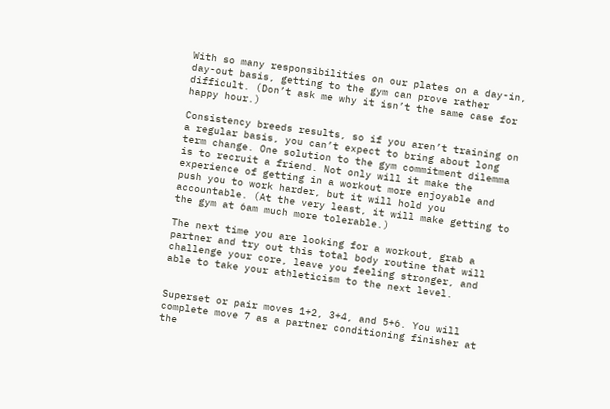With so many responsibilities on our plates on a day-in, day-out basis, getting to the gym can prove rather difficult. (Don’t ask me why it isn’t the same case for happy hour.)

Consistency breeds results, so if you aren’t training on a regular basis, you can’t expect to bring about long term change. One solution to the gym commitment dilemma is to recruit a friend. Not only will it make the experience of getting in a workout more enjoyable and push you to work harder, but it will hold you accountable. (At the very least, it will make getting to the gym at 6am much more tolerable.)

The next time you are looking for a workout, grab a partner and try out this total body routine that will challenge your core, leave you feeling stronger, and able to take your athleticism to the next level.


Superset or pair moves 1+2, 3+4, and 5+6. You will complete move 7 as a partner conditioning finisher at the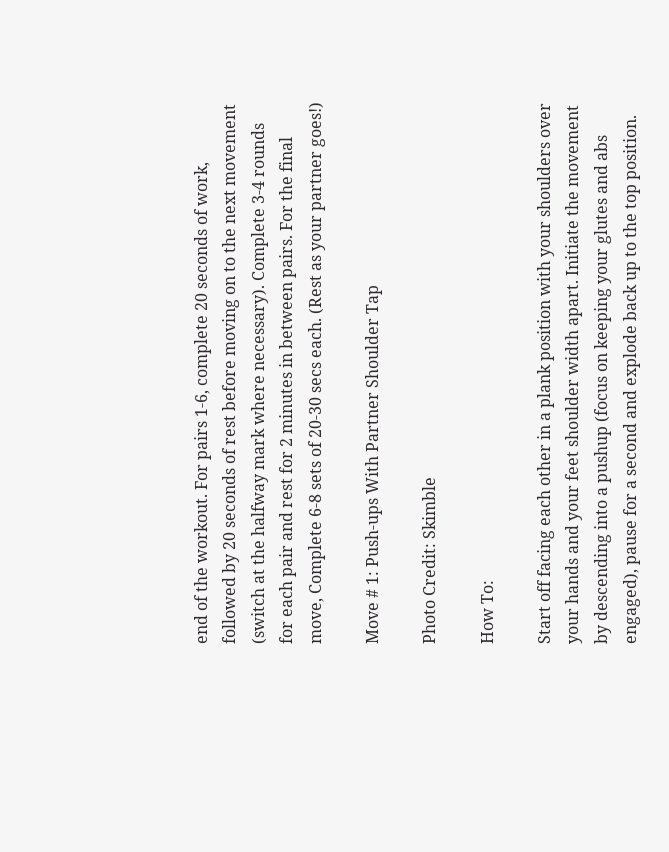end of the workout. For pairs 1-6, complete 20 seconds of work, followed by 20 seconds of rest before moving on to the next movement (switch at the halfway mark where necessary). Complete 3-4 rounds for each pair and rest for 2 minutes in between pairs. For the final move, Complete 6-8 sets of 20-30 secs each. (Rest as your partner goes!)

Move # 1: Push-ups With Partner Shoulder Tap

Photo Credit: Skimble

How To:

Start off facing each other in a plank position with your shoulders over your hands and your feet shoulder width apart. Initiate the movement by descending into a pushup (focus on keeping your glutes and abs engaged), pause for a second and explode back up to the top position.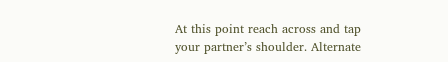At this point reach across and tap your partner’s shoulder. Alternate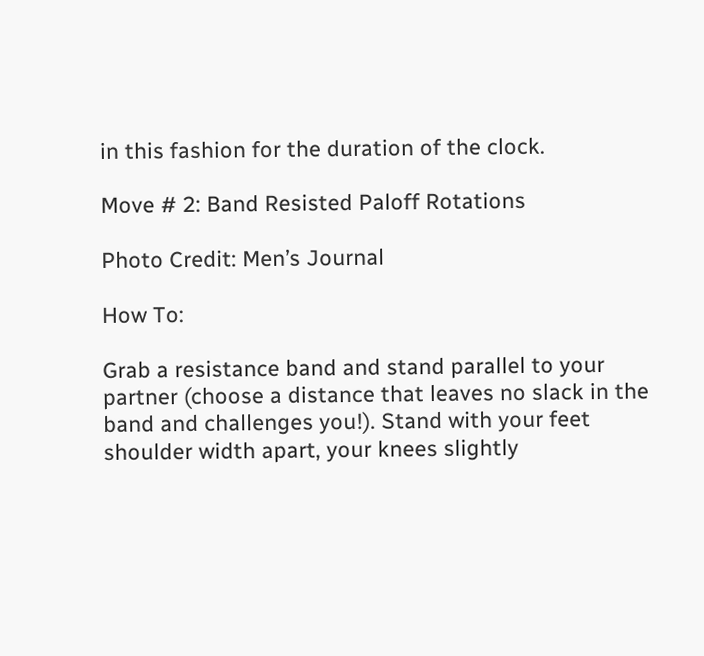in this fashion for the duration of the clock.

Move # 2: Band Resisted Paloff Rotations

Photo Credit: Men’s Journal

How To:

Grab a resistance band and stand parallel to your partner (choose a distance that leaves no slack in the band and challenges you!). Stand with your feet shoulder width apart, your knees slightly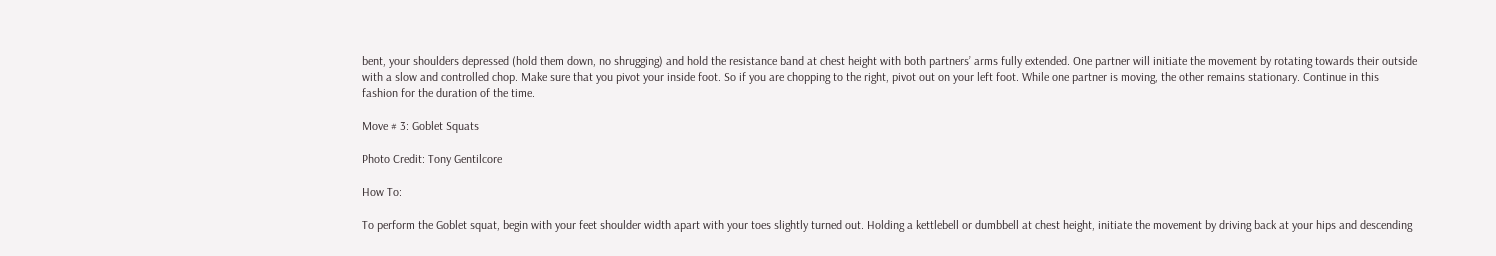bent, your shoulders depressed (hold them down, no shrugging) and hold the resistance band at chest height with both partners’ arms fully extended. One partner will initiate the movement by rotating towards their outside with a slow and controlled chop. Make sure that you pivot your inside foot. So if you are chopping to the right, pivot out on your left foot. While one partner is moving, the other remains stationary. Continue in this fashion for the duration of the time.

Move # 3: Goblet Squats

Photo Credit: Tony Gentilcore

How To:

To perform the Goblet squat, begin with your feet shoulder width apart with your toes slightly turned out. Holding a kettlebell or dumbbell at chest height, initiate the movement by driving back at your hips and descending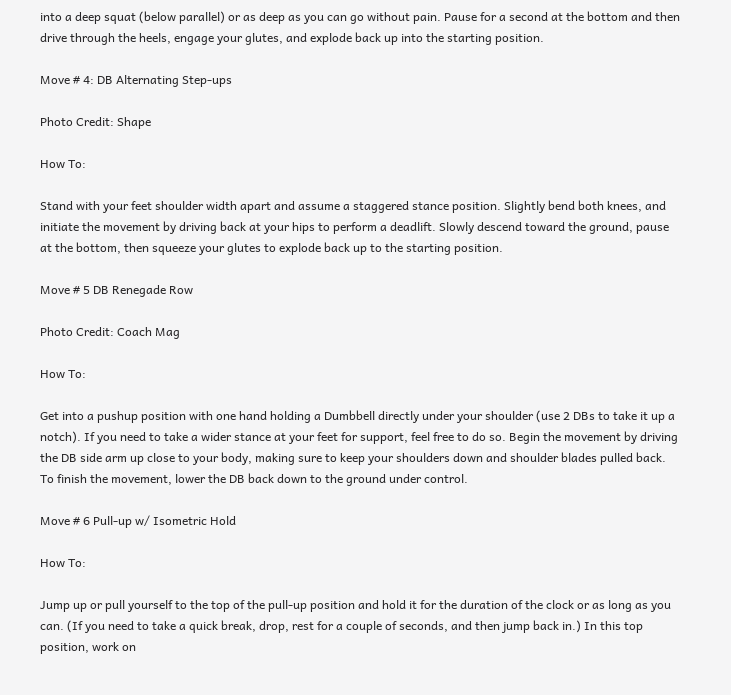into a deep squat (below parallel) or as deep as you can go without pain. Pause for a second at the bottom and then drive through the heels, engage your glutes, and explode back up into the starting position.

Move # 4: DB Alternating Step-ups

Photo Credit: Shape

How To:

Stand with your feet shoulder width apart and assume a staggered stance position. Slightly bend both knees, and initiate the movement by driving back at your hips to perform a deadlift. Slowly descend toward the ground, pause at the bottom, then squeeze your glutes to explode back up to the starting position.

Move # 5 DB Renegade Row

Photo Credit: Coach Mag

How To:

Get into a pushup position with one hand holding a Dumbbell directly under your shoulder (use 2 DBs to take it up a notch). If you need to take a wider stance at your feet for support, feel free to do so. Begin the movement by driving the DB side arm up close to your body, making sure to keep your shoulders down and shoulder blades pulled back. To finish the movement, lower the DB back down to the ground under control.

Move # 6 Pull-up w/ Isometric Hold

How To:

Jump up or pull yourself to the top of the pull-up position and hold it for the duration of the clock or as long as you can. (If you need to take a quick break, drop, rest for a couple of seconds, and then jump back in.) In this top position, work on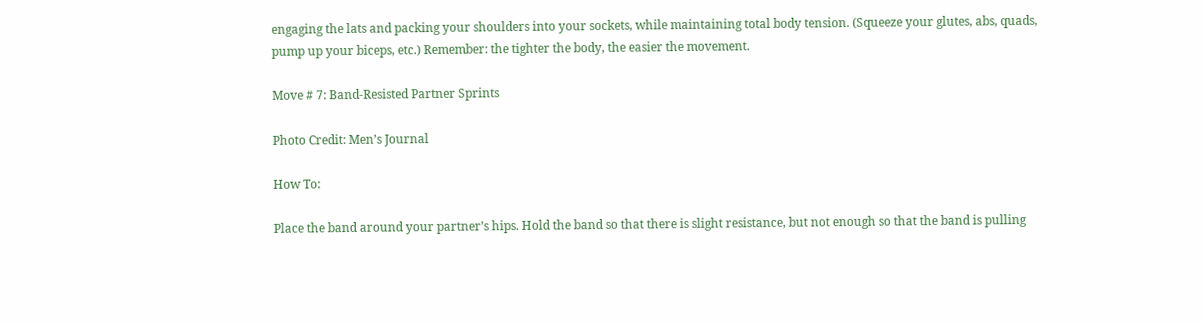engaging the lats and packing your shoulders into your sockets, while maintaining total body tension. (Squeeze your glutes, abs, quads, pump up your biceps, etc.) Remember: the tighter the body, the easier the movement.

Move # 7: Band-Resisted Partner Sprints

Photo Credit: Men’s Journal

How To:

Place the band around your partner’s hips. Hold the band so that there is slight resistance, but not enough so that the band is pulling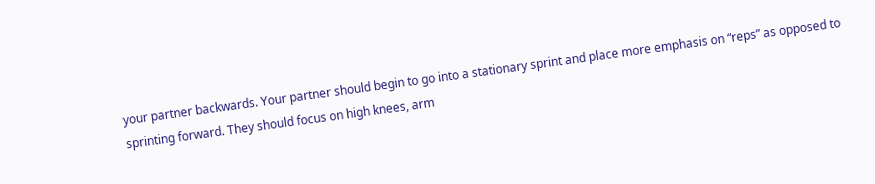your partner backwards. Your partner should begin to go into a stationary sprint and place more emphasis on “reps” as opposed to sprinting forward. They should focus on high knees, arm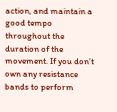action, and maintain a good tempo throughout the duration of the movement. If you don’t own any resistance bands to perform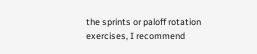the sprints or paloff rotation exercises, I recommend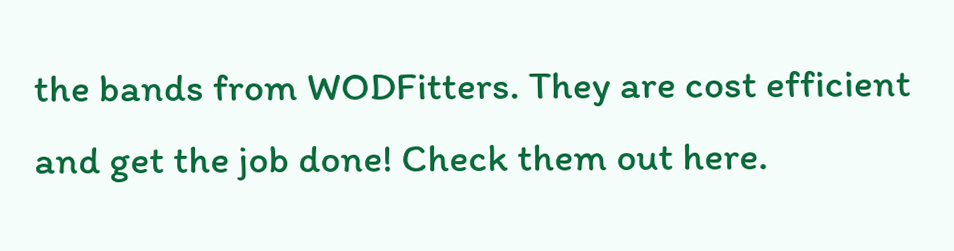the bands from WODFitters. They are cost efficient and get the job done! Check them out here.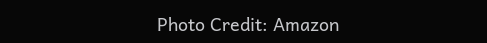Photo Credit: Amazon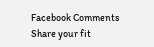Facebook Comments
Share your fit